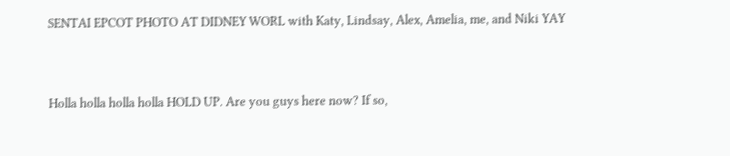SENTAI EPCOT PHOTO AT DIDNEY WORL with Katy, Lindsay, Alex, Amelia, me, and Niki YAY


Holla holla holla holla HOLD UP. Are you guys here now? If so,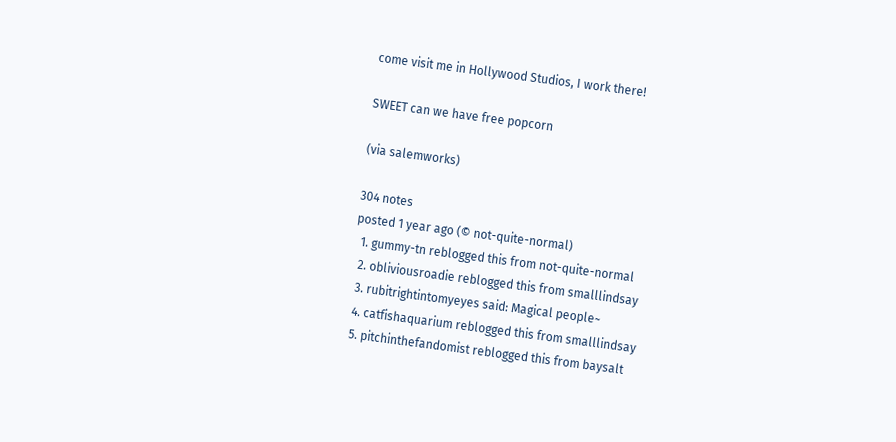come visit me in Hollywood Studios, I work there!

SWEET can we have free popcorn

(via salemworks)

304 notes
posted 1 year ago (© not-quite-normal)
  1. gummy-tn reblogged this from not-quite-normal
  2. obliviousroadie reblogged this from smalllindsay
  3. rubitrightintomyeyes said: Magical people~
  4. catfishaquarium reblogged this from smalllindsay
  5. pitchinthefandomist reblogged this from baysalt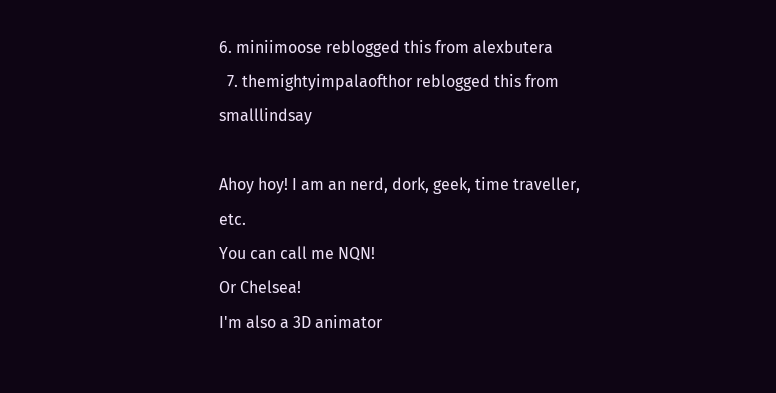6. miniimoose reblogged this from alexbutera
  7. themightyimpalaofthor reblogged this from smalllindsay

Ahoy hoy! I am an nerd, dork, geek, time traveller, etc.
You can call me NQN!
Or Chelsea!
I'm also a 3D animator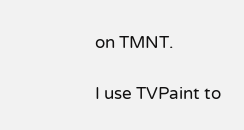on TMNT.

I use TVPaint to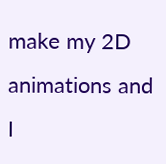make my 2D animations and I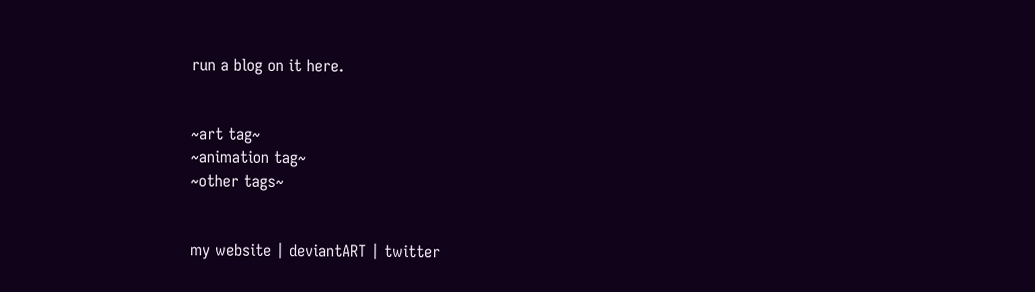run a blog on it here.


~art tag~
~animation tag~
~other tags~


my website | deviantART | twitter